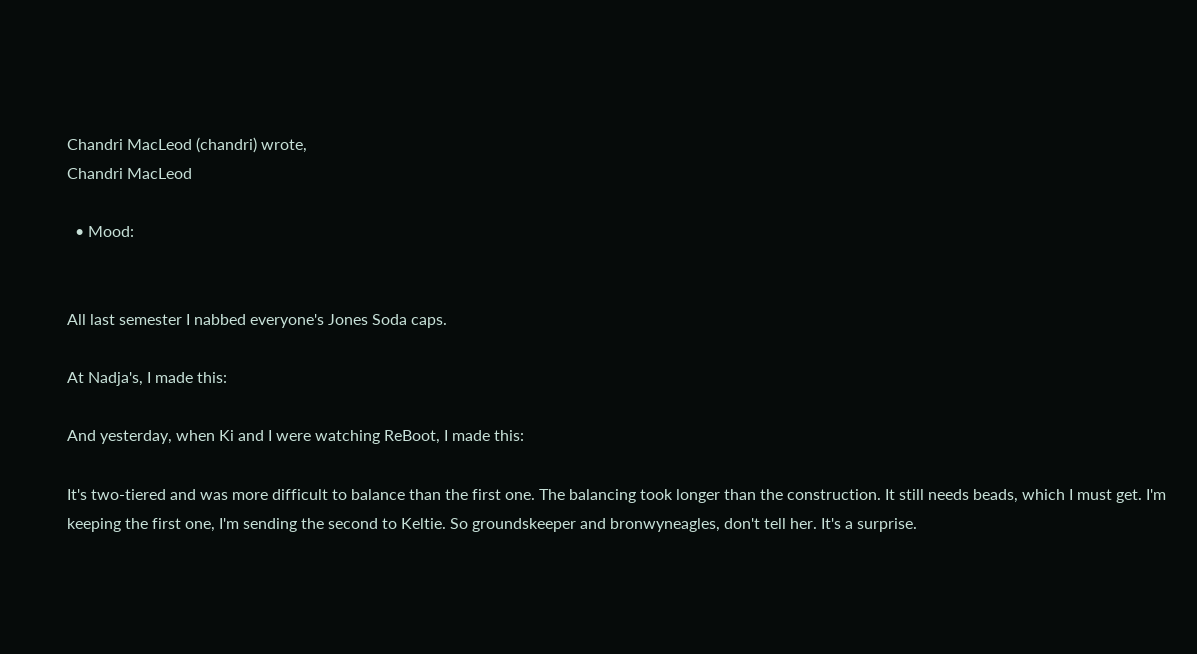Chandri MacLeod (chandri) wrote,
Chandri MacLeod

  • Mood:


All last semester I nabbed everyone's Jones Soda caps.

At Nadja's, I made this:

And yesterday, when Ki and I were watching ReBoot, I made this:

It's two-tiered and was more difficult to balance than the first one. The balancing took longer than the construction. It still needs beads, which I must get. I'm keeping the first one, I'm sending the second to Keltie. So groundskeeper and bronwyneagles, don't tell her. It's a surprise.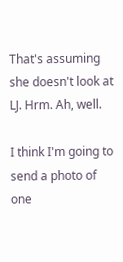That's assuming she doesn't look at LJ. Hrm. Ah, well.

I think I'm going to send a photo of one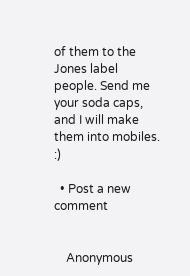of them to the Jones label people. Send me your soda caps, and I will make them into mobiles. :)

  • Post a new comment


    Anonymous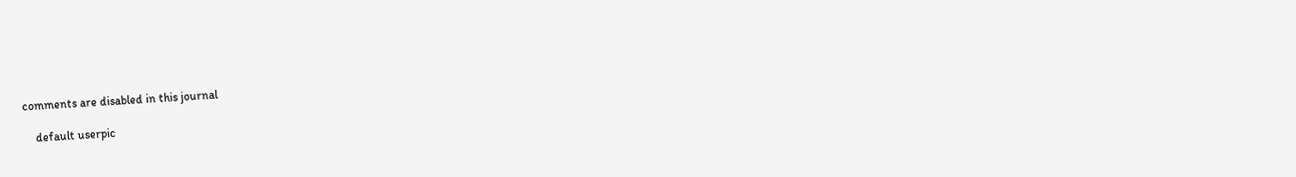comments are disabled in this journal

    default userpic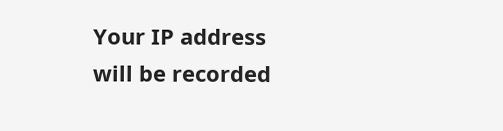Your IP address will be recorded